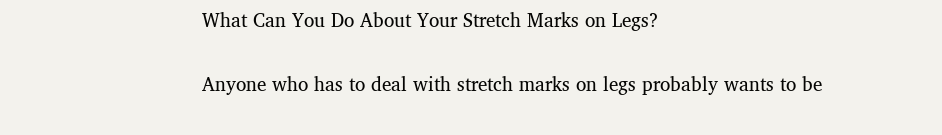What Can You Do About Your Stretch Marks on Legs?

Anyone who has to deal with stretch marks on legs probably wants to be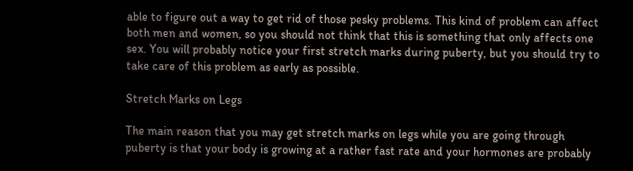able to figure out a way to get rid of those pesky problems. This kind of problem can affect both men and women, so you should not think that this is something that only affects one sex. You will probably notice your first stretch marks during puberty, but you should try to take care of this problem as early as possible.

Stretch Marks on Legs

The main reason that you may get stretch marks on legs while you are going through puberty is that your body is growing at a rather fast rate and your hormones are probably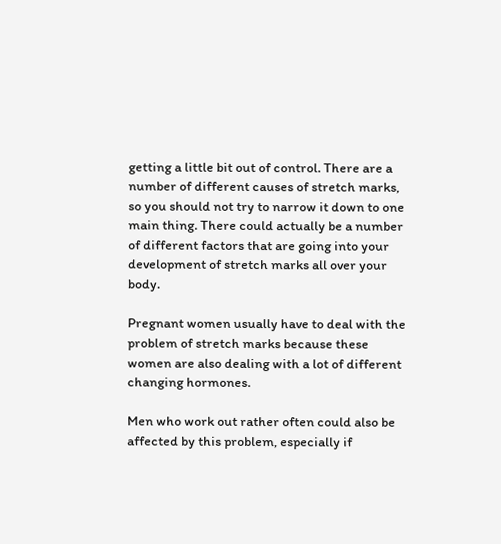getting a little bit out of control. There are a number of different causes of stretch marks, so you should not try to narrow it down to one main thing. There could actually be a number of different factors that are going into your development of stretch marks all over your body.

Pregnant women usually have to deal with the problem of stretch marks because these women are also dealing with a lot of different changing hormones.

Men who work out rather often could also be affected by this problem, especially if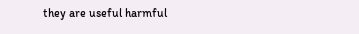they are useful harmful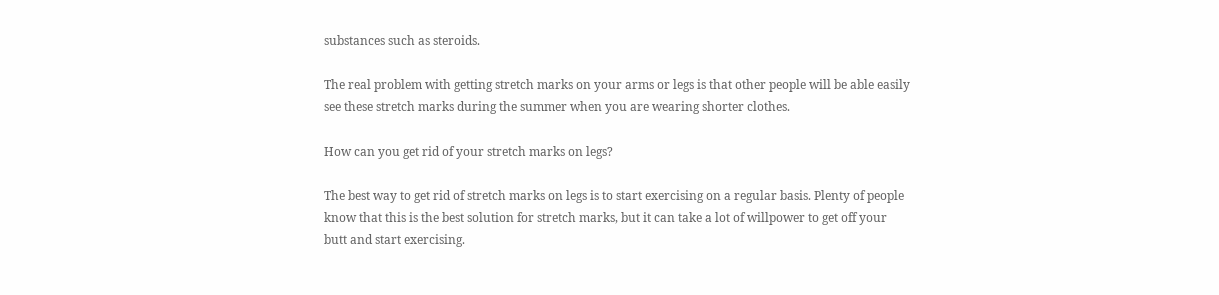substances such as steroids.

The real problem with getting stretch marks on your arms or legs is that other people will be able easily see these stretch marks during the summer when you are wearing shorter clothes.

How can you get rid of your stretch marks on legs?

The best way to get rid of stretch marks on legs is to start exercising on a regular basis. Plenty of people know that this is the best solution for stretch marks, but it can take a lot of willpower to get off your butt and start exercising.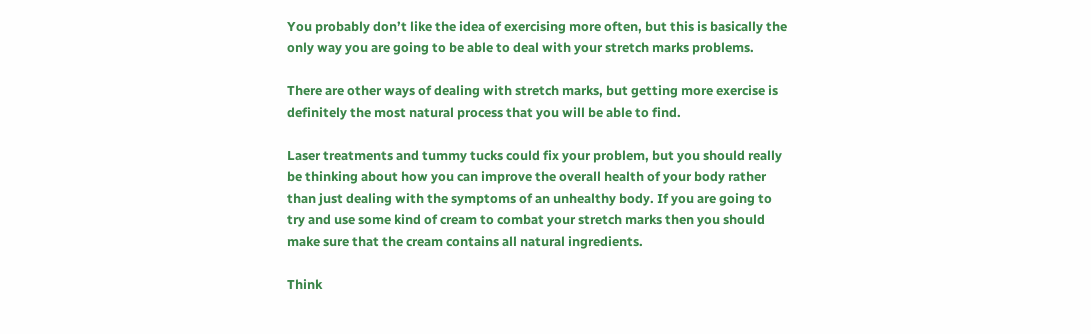You probably don’t like the idea of exercising more often, but this is basically the only way you are going to be able to deal with your stretch marks problems.

There are other ways of dealing with stretch marks, but getting more exercise is definitely the most natural process that you will be able to find.

Laser treatments and tummy tucks could fix your problem, but you should really be thinking about how you can improve the overall health of your body rather than just dealing with the symptoms of an unhealthy body. If you are going to try and use some kind of cream to combat your stretch marks then you should make sure that the cream contains all natural ingredients.

Think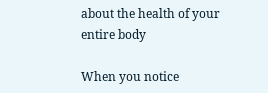about the health of your entire body

When you notice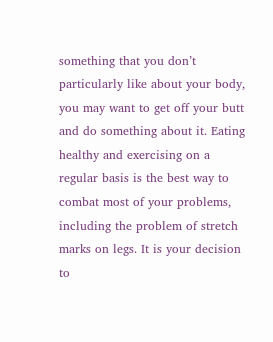something that you don’t particularly like about your body, you may want to get off your butt and do something about it. Eating healthy and exercising on a regular basis is the best way to combat most of your problems, including the problem of stretch marks on legs. It is your decision to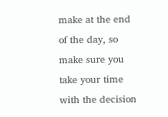make at the end of the day, so make sure you take your time with the decision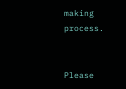making process.


Please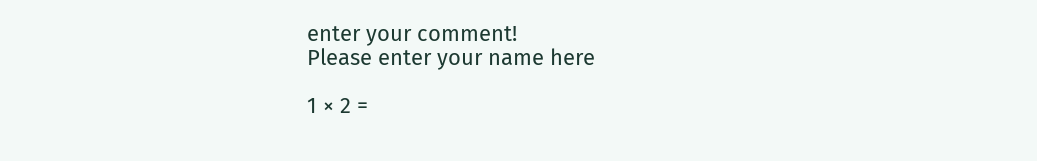enter your comment!
Please enter your name here

1 × 2 =